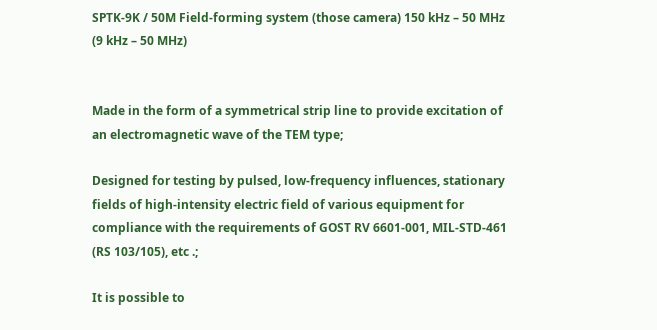SPTK-9K / 50M Field-forming system (those camera) 150 kHz – 50 MHz (9 kHz – 50 MHz)


Made in the form of a symmetrical strip line to provide excitation of an electromagnetic wave of the TEM type;

Designed for testing by pulsed, low-frequency influences, stationary fields of high-intensity electric field of various equipment for compliance with the requirements of GOST RV 6601-001, MIL-STD-461 (RS 103/105), etc .;

It is possible to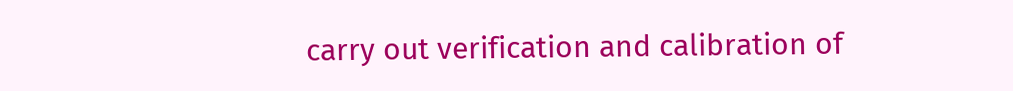carry out verification and calibration of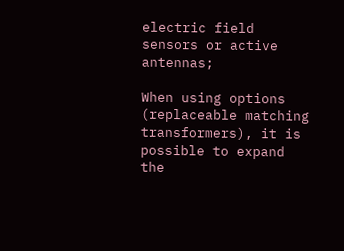electric field sensors or active antennas;

When using options (replaceable matching transformers), it is possible to expand the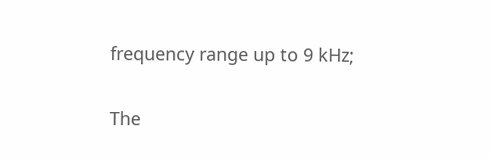frequency range up to 9 kHz;

The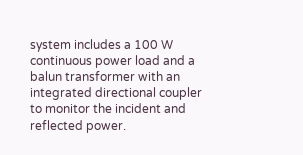system includes a 100 W continuous power load and a balun transformer with an integrated directional coupler to monitor the incident and reflected power.